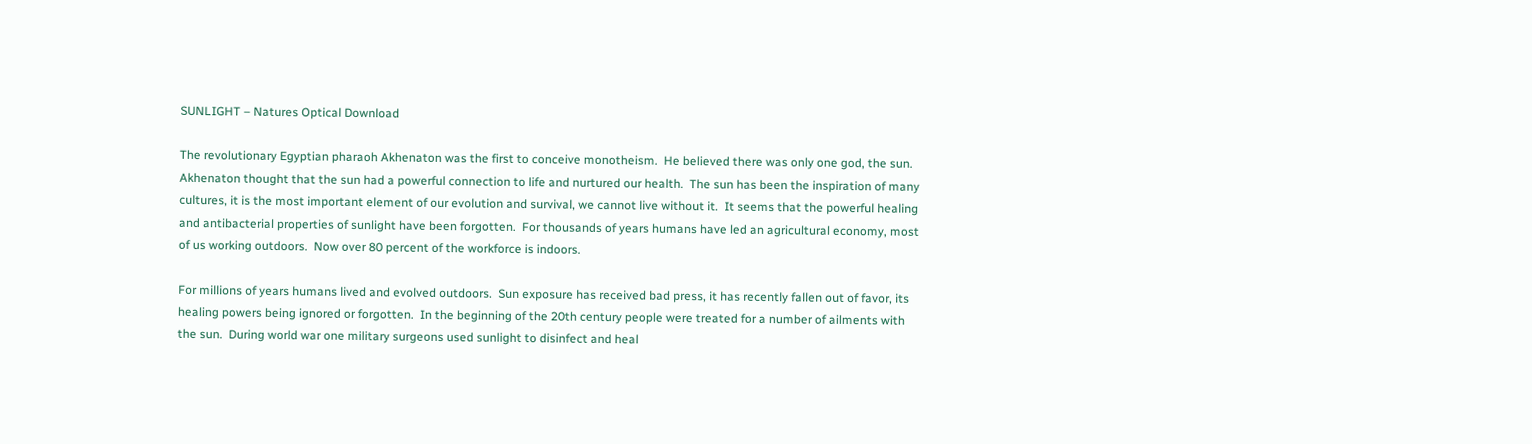SUNLIGHT – Natures Optical Download

The revolutionary Egyptian pharaoh Akhenaton was the first to conceive monotheism.  He believed there was only one god, the sun.  Akhenaton thought that the sun had a powerful connection to life and nurtured our health.  The sun has been the inspiration of many cultures, it is the most important element of our evolution and survival, we cannot live without it.  It seems that the powerful healing and antibacterial properties of sunlight have been forgotten.  For thousands of years humans have led an agricultural economy, most of us working outdoors.  Now over 80 percent of the workforce is indoors.

For millions of years humans lived and evolved outdoors.  Sun exposure has received bad press, it has recently fallen out of favor, its healing powers being ignored or forgotten.  In the beginning of the 20th century people were treated for a number of ailments with the sun.  During world war one military surgeons used sunlight to disinfect and heal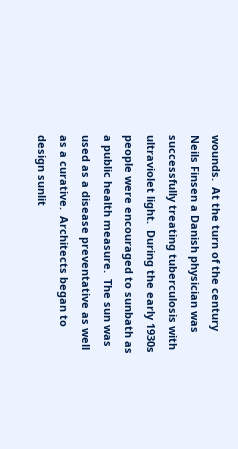wounds.  At the turn of the century Neils Finsen a Danish physician was successfully treating tuberculosis with ultraviolet light.  During the early 1930s people were encouraged to sunbath as a public health measure.  The sun was used as a disease preventative as well as a curative.  Architects began to design sunlit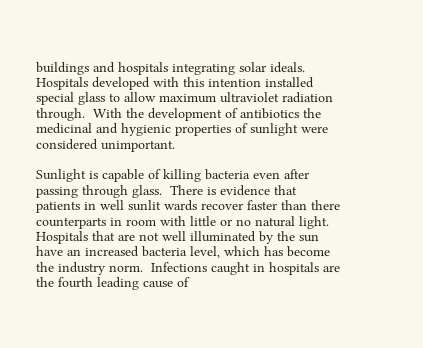buildings and hospitals integrating solar ideals.  Hospitals developed with this intention installed special glass to allow maximum ultraviolet radiation through.  With the development of antibiotics the medicinal and hygienic properties of sunlight were considered unimportant.

Sunlight is capable of killing bacteria even after passing through glass.  There is evidence that patients in well sunlit wards recover faster than there counterparts in room with little or no natural light.  Hospitals that are not well illuminated by the sun have an increased bacteria level, which has become the industry norm.  Infections caught in hospitals are the fourth leading cause of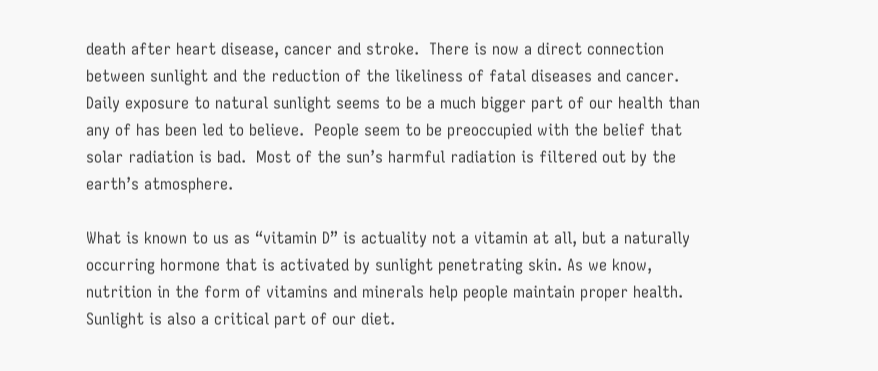death after heart disease, cancer and stroke.  There is now a direct connection between sunlight and the reduction of the likeliness of fatal diseases and cancer.  Daily exposure to natural sunlight seems to be a much bigger part of our health than any of has been led to believe.  People seem to be preoccupied with the belief that solar radiation is bad.  Most of the sun’s harmful radiation is filtered out by the earth’s atmosphere.

What is known to us as “vitamin D” is actuality not a vitamin at all, but a naturally occurring hormone that is activated by sunlight penetrating skin. As we know, nutrition in the form of vitamins and minerals help people maintain proper health.  Sunlight is also a critical part of our diet.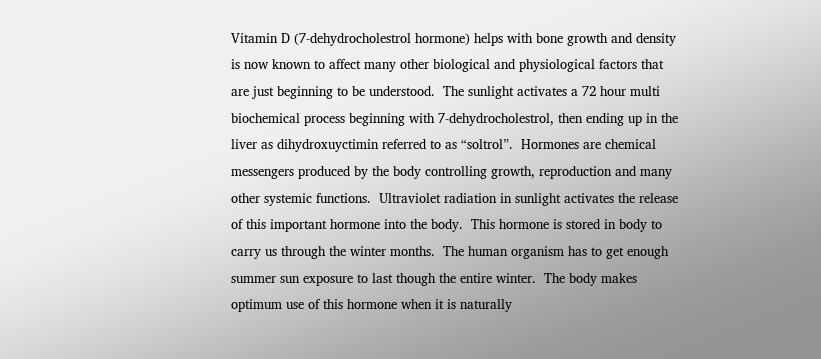Vitamin D (7-dehydrocholestrol hormone) helps with bone growth and density is now known to affect many other biological and physiological factors that are just beginning to be understood.  The sunlight activates a 72 hour multi biochemical process beginning with 7-dehydrocholestrol, then ending up in the liver as dihydroxuyctimin referred to as “soltrol”.  Hormones are chemical messengers produced by the body controlling growth, reproduction and many other systemic functions.  Ultraviolet radiation in sunlight activates the release of this important hormone into the body.  This hormone is stored in body to carry us through the winter months.  The human organism has to get enough summer sun exposure to last though the entire winter.  The body makes optimum use of this hormone when it is naturally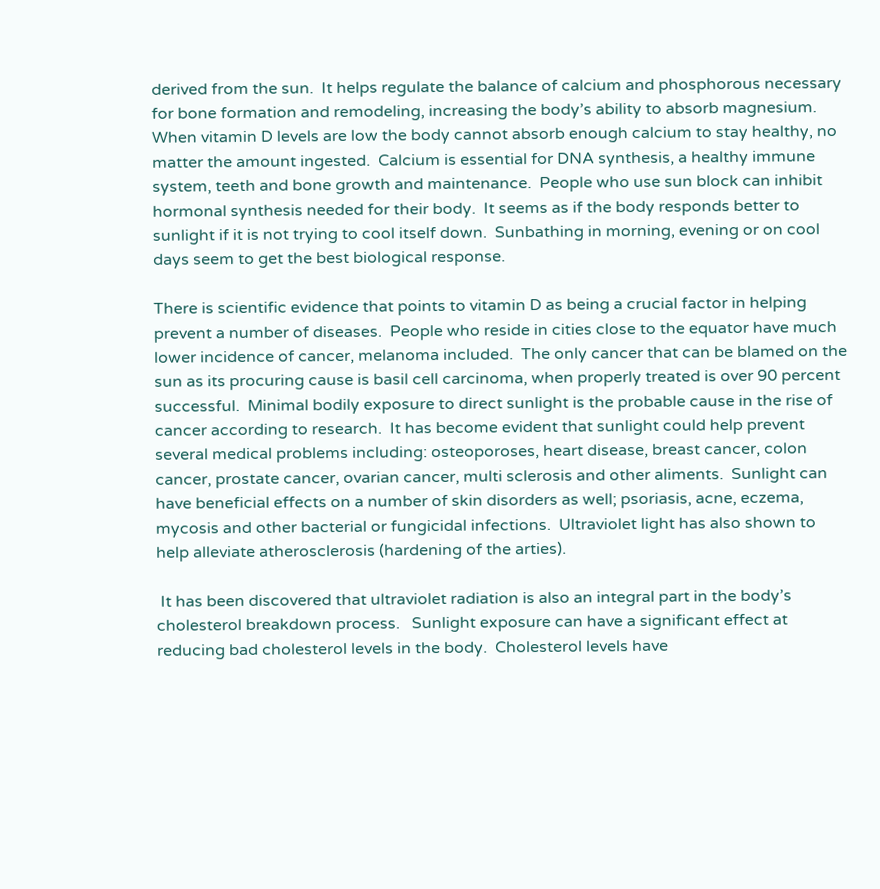derived from the sun.  It helps regulate the balance of calcium and phosphorous necessary for bone formation and remodeling, increasing the body’s ability to absorb magnesium.  When vitamin D levels are low the body cannot absorb enough calcium to stay healthy, no matter the amount ingested.  Calcium is essential for DNA synthesis, a healthy immune system, teeth and bone growth and maintenance.  People who use sun block can inhibit hormonal synthesis needed for their body.  It seems as if the body responds better to sunlight if it is not trying to cool itself down.  Sunbathing in morning, evening or on cool days seem to get the best biological response.

There is scientific evidence that points to vitamin D as being a crucial factor in helping prevent a number of diseases.  People who reside in cities close to the equator have much lower incidence of cancer, melanoma included.  The only cancer that can be blamed on the sun as its procuring cause is basil cell carcinoma, when properly treated is over 90 percent successful.  Minimal bodily exposure to direct sunlight is the probable cause in the rise of cancer according to research.  It has become evident that sunlight could help prevent several medical problems including: osteoporoses, heart disease, breast cancer, colon cancer, prostate cancer, ovarian cancer, multi sclerosis and other aliments.  Sunlight can have beneficial effects on a number of skin disorders as well; psoriasis, acne, eczema, mycosis and other bacterial or fungicidal infections.  Ultraviolet light has also shown to help alleviate atherosclerosis (hardening of the arties).

 It has been discovered that ultraviolet radiation is also an integral part in the body’s cholesterol breakdown process.   Sunlight exposure can have a significant effect at reducing bad cholesterol levels in the body.  Cholesterol levels have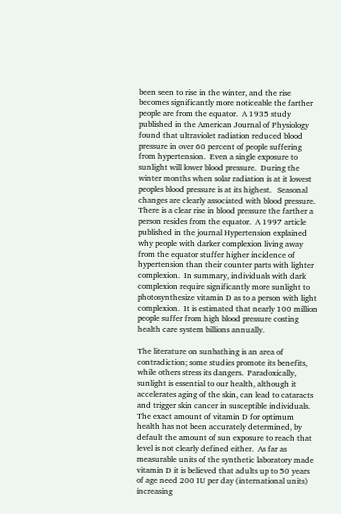been seen to rise in the winter, and the rise becomes significantly more noticeable the farther people are from the equator.  A 1935 study published in the American Journal of Physiology found that ultraviolet radiation reduced blood pressure in over 60 percent of people suffering from hypertension.  Even a single exposure to sunlight will lower blood pressure.  During the winter months when solar radiation is at it lowest peoples blood pressure is at its highest.   Seasonal changes are clearly associated with blood pressure.  There is a clear rise in blood pressure the farther a person resides from the equator.  A 1997 article published in the journal Hypertension explained why people with darker complexion living away from the equator stuffer higher incidence of hypertension than their counter parts with lighter complexion.  In summary, individuals with dark complexion require significantly more sunlight to photosynthesize vitamin D as to a person with light complexion.  It is estimated that nearly 100 million people suffer from high blood pressure costing health care system billions annually.

The literature on sunbathing is an area of contradiction; some studies promote its benefits, while others stress its dangers.  Paradoxically, sunlight is essential to our health, although it accelerates aging of the skin, can lead to cataracts and trigger skin cancer in susceptible individuals.  The exact amount of vitamin D for optimum health has not been accurately determined, by default the amount of sun exposure to reach that level is not clearly defined either.  As far as measurable units of the synthetic laboratory made vitamin D it is believed that adults up to 50 years of age need 200 IU per day (international units) increasing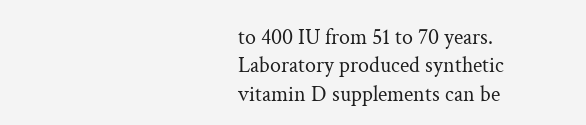to 400 IU from 51 to 70 years.  Laboratory produced synthetic vitamin D supplements can be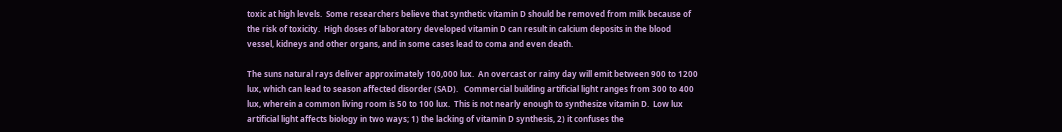toxic at high levels.  Some researchers believe that synthetic vitamin D should be removed from milk because of the risk of toxicity.  High doses of laboratory developed vitamin D can result in calcium deposits in the blood vessel, kidneys and other organs, and in some cases lead to coma and even death.

The suns natural rays deliver approximately 100,000 lux.  An overcast or rainy day will emit between 900 to 1200 lux, which can lead to season affected disorder (SAD).   Commercial building artificial light ranges from 300 to 400 lux, wherein a common living room is 50 to 100 lux.  This is not nearly enough to synthesize vitamin D.  Low lux artificial light affects biology in two ways; 1) the lacking of vitamin D synthesis, 2) it confuses the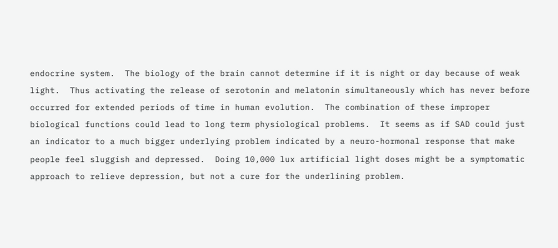endocrine system.  The biology of the brain cannot determine if it is night or day because of weak light.  Thus activating the release of serotonin and melatonin simultaneously which has never before occurred for extended periods of time in human evolution.  The combination of these improper biological functions could lead to long term physiological problems.  It seems as if SAD could just an indicator to a much bigger underlying problem indicated by a neuro-hormonal response that make people feel sluggish and depressed.  Doing 10,000 lux artificial light doses might be a symptomatic approach to relieve depression, but not a cure for the underlining problem.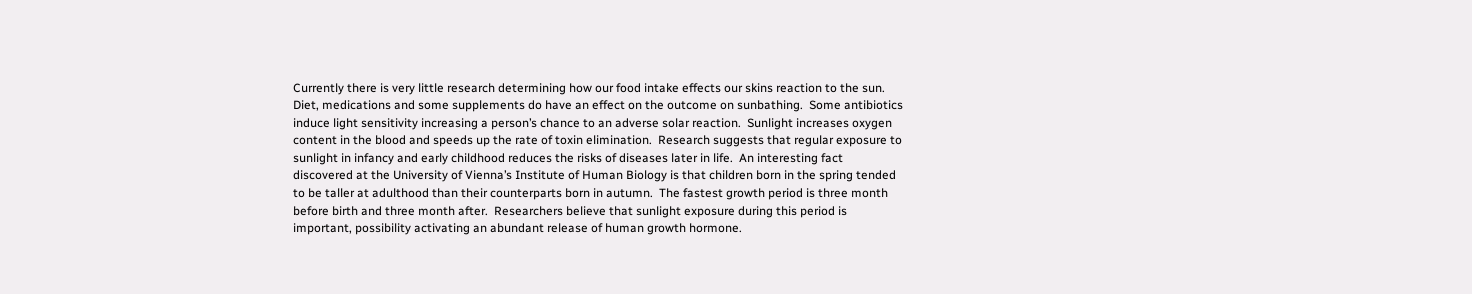Currently there is very little research determining how our food intake effects our skins reaction to the sun.  Diet, medications and some supplements do have an effect on the outcome on sunbathing.  Some antibiotics induce light sensitivity increasing a person’s chance to an adverse solar reaction.  Sunlight increases oxygen content in the blood and speeds up the rate of toxin elimination.  Research suggests that regular exposure to sunlight in infancy and early childhood reduces the risks of diseases later in life.  An interesting fact discovered at the University of Vienna’s Institute of Human Biology is that children born in the spring tended to be taller at adulthood than their counterparts born in autumn.  The fastest growth period is three month before birth and three month after.  Researchers believe that sunlight exposure during this period is important, possibility activating an abundant release of human growth hormone.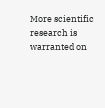More scientific research is warranted on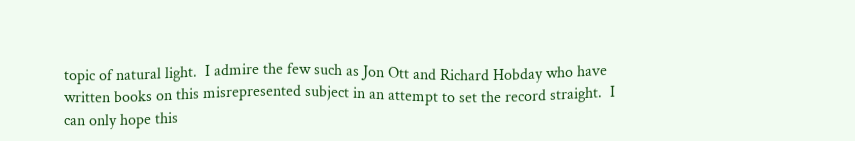topic of natural light.  I admire the few such as Jon Ott and Richard Hobday who have written books on this misrepresented subject in an attempt to set the record straight.  I can only hope this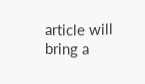article will bring a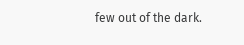few out of the dark.